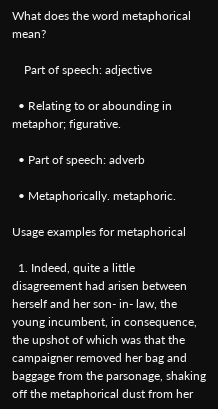What does the word metaphorical mean?

    Part of speech: adjective

  • Relating to or abounding in metaphor; figurative.

  • Part of speech: adverb

  • Metaphorically. metaphoric.

Usage examples for metaphorical

  1. Indeed, quite a little disagreement had arisen between herself and her son- in- law, the young incumbent, in consequence, the upshot of which was that the campaigner removed her bag and baggage from the parsonage, shaking off the metaphorical dust from her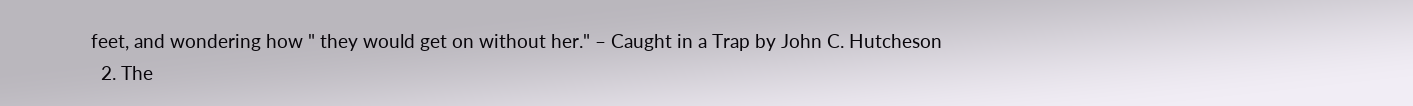feet, and wondering how " they would get on without her." – Caught in a Trap by John C. Hutcheson
  2. The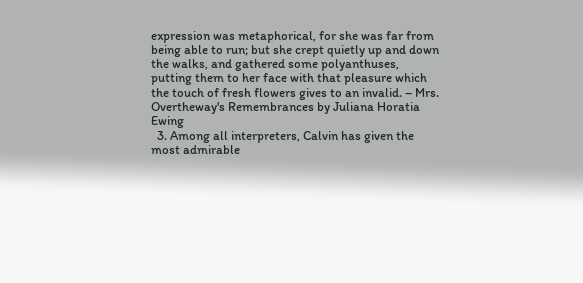expression was metaphorical, for she was far from being able to run; but she crept quietly up and down the walks, and gathered some polyanthuses, putting them to her face with that pleasure which the touch of fresh flowers gives to an invalid. – Mrs. Overtheway's Remembrances by Juliana Horatia Ewing
  3. Among all interpreters, Calvin has given the most admirable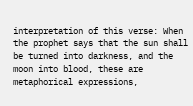interpretation of this verse: When the prophet says that the sun shall be turned into darkness, and the moon into blood, these are metaphorical expressions,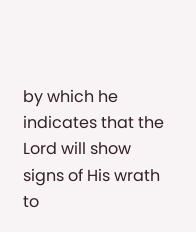by which he indicates that the Lord will show signs of His wrath to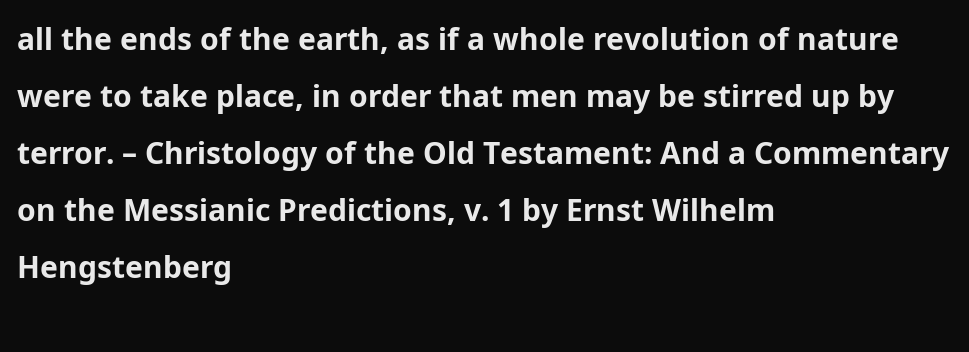all the ends of the earth, as if a whole revolution of nature were to take place, in order that men may be stirred up by terror. – Christology of the Old Testament: And a Commentary on the Messianic Predictions, v. 1 by Ernst Wilhelm Hengstenberg